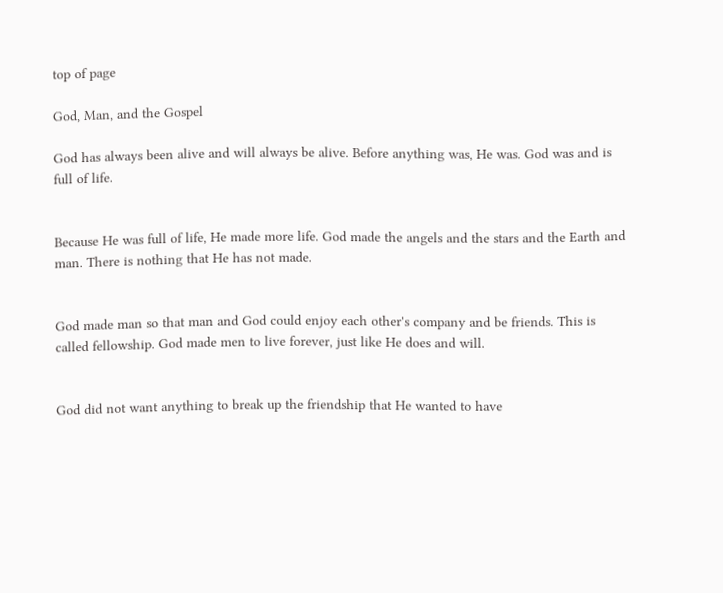top of page

God, Man, and the Gospel

God has always been alive and will always be alive. Before anything was, He was. God was and is full of life.


Because He was full of life, He made more life. God made the angels and the stars and the Earth and man. There is nothing that He has not made.


God made man so that man and God could enjoy each other's company and be friends. This is called fellowship. God made men to live forever, just like He does and will.


God did not want anything to break up the friendship that He wanted to have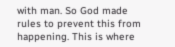with man. So God made rules to prevent this from happening. This is where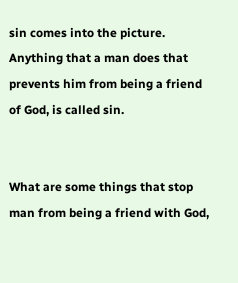sin comes into the picture. Anything that a man does that prevents him from being a friend of God, is called sin.


What are some things that stop man from being a friend with God,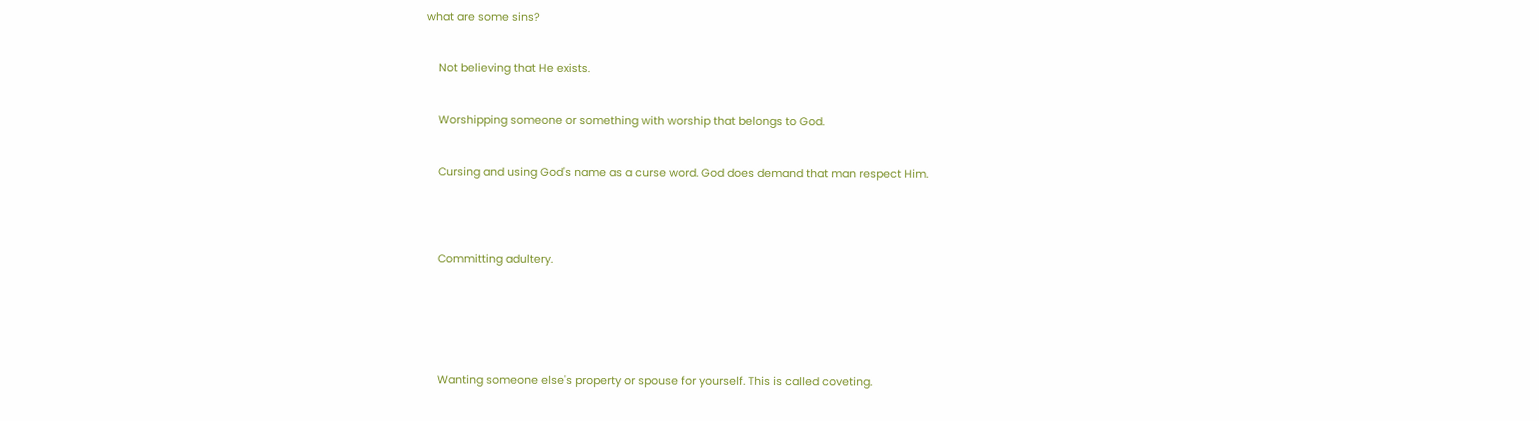what are some sins?


    Not believing that He exists.


    Worshipping someone or something with worship that belongs to God.


    Cursing and using God's name as a curse word. God does demand that man respect Him.




    Committing adultery.






    Wanting someone else's property or spouse for yourself. This is called coveting.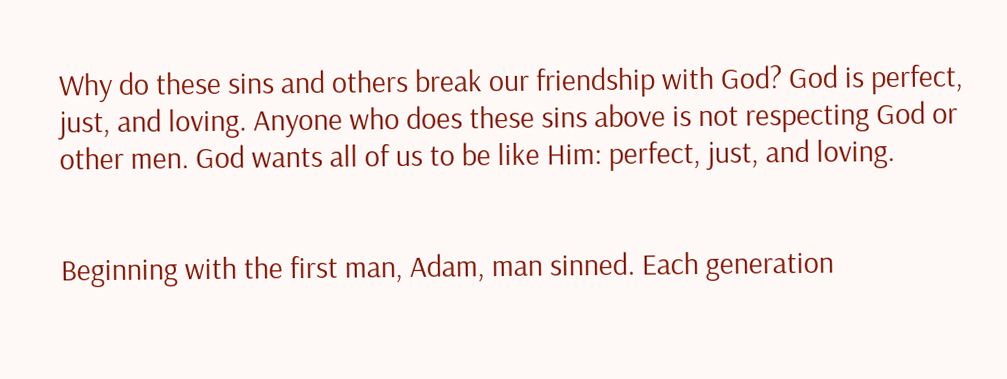Why do these sins and others break our friendship with God? God is perfect, just, and loving. Anyone who does these sins above is not respecting God or other men. God wants all of us to be like Him: perfect, just, and loving.


Beginning with the first man, Adam, man sinned. Each generation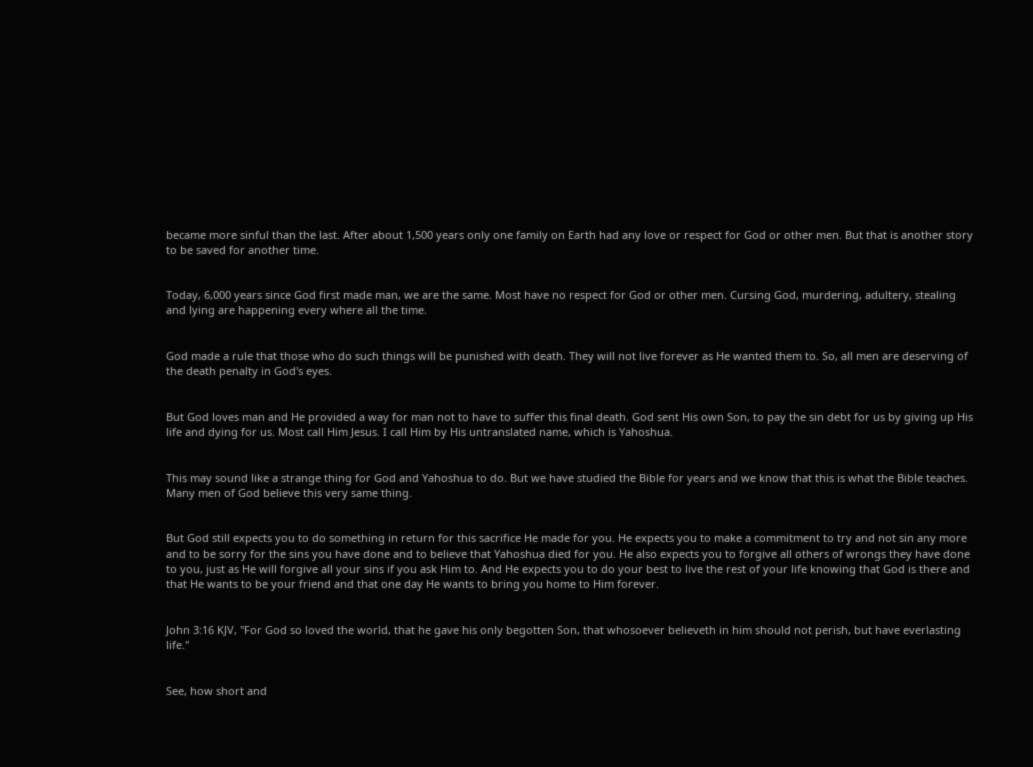became more sinful than the last. After about 1,500 years only one family on Earth had any love or respect for God or other men. But that is another story to be saved for another time.


Today, 6,000 years since God first made man, we are the same. Most have no respect for God or other men. Cursing God, murdering, adultery, stealing and lying are happening every where all the time.


God made a rule that those who do such things will be punished with death. They will not live forever as He wanted them to. So, all men are deserving of the death penalty in God's eyes.


But God loves man and He provided a way for man not to have to suffer this final death. God sent His own Son, to pay the sin debt for us by giving up His life and dying for us. Most call Him Jesus. I call Him by His untranslated name, which is Yahoshua.


This may sound like a strange thing for God and Yahoshua to do. But we have studied the Bible for years and we know that this is what the Bible teaches. Many men of God believe this very same thing.


But God still expects you to do something in return for this sacrifice He made for you. He expects you to make a commitment to try and not sin any more and to be sorry for the sins you have done and to believe that Yahoshua died for you. He also expects you to forgive all others of wrongs they have done to you, just as He will forgive all your sins if you ask Him to. And He expects you to do your best to live the rest of your life knowing that God is there and that He wants to be your friend and that one day He wants to bring you home to Him forever.


John 3:16 KJV, "For God so loved the world, that he gave his only begotten Son, that whosoever believeth in him should not perish, but have everlasting life."


See, how short and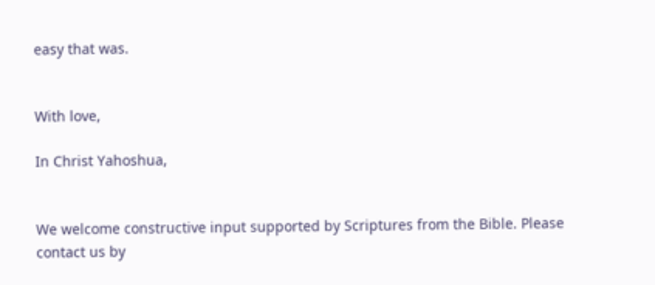easy that was.


With love,

In Christ Yahoshua,


We welcome constructive input supported by Scriptures from the Bible. Please contact us by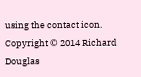using the contact icon. Copyright © 2014 Richard Douglas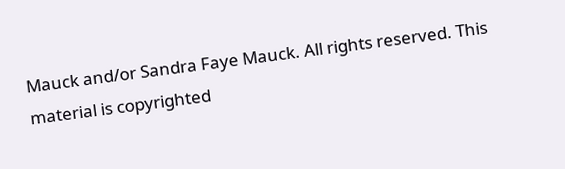Mauck and/or Sandra Faye Mauck. All rights reserved. This material is copyrighted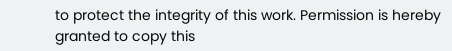to protect the integrity of this work. Permission is hereby granted to copy this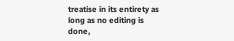treatise in its entirety as long as no editing is done,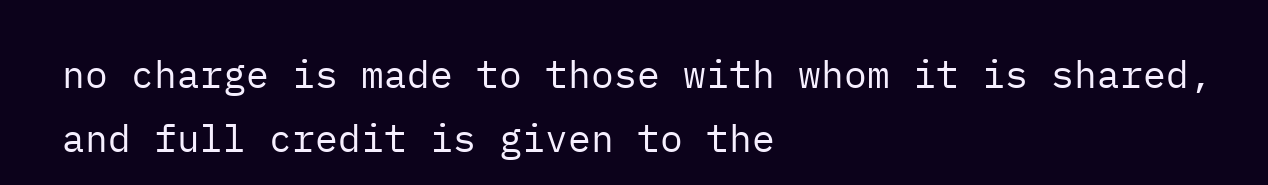no charge is made to those with whom it is shared, and full credit is given to the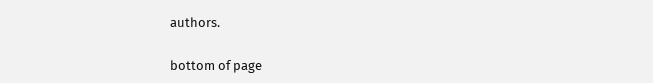authors.

bottom of page